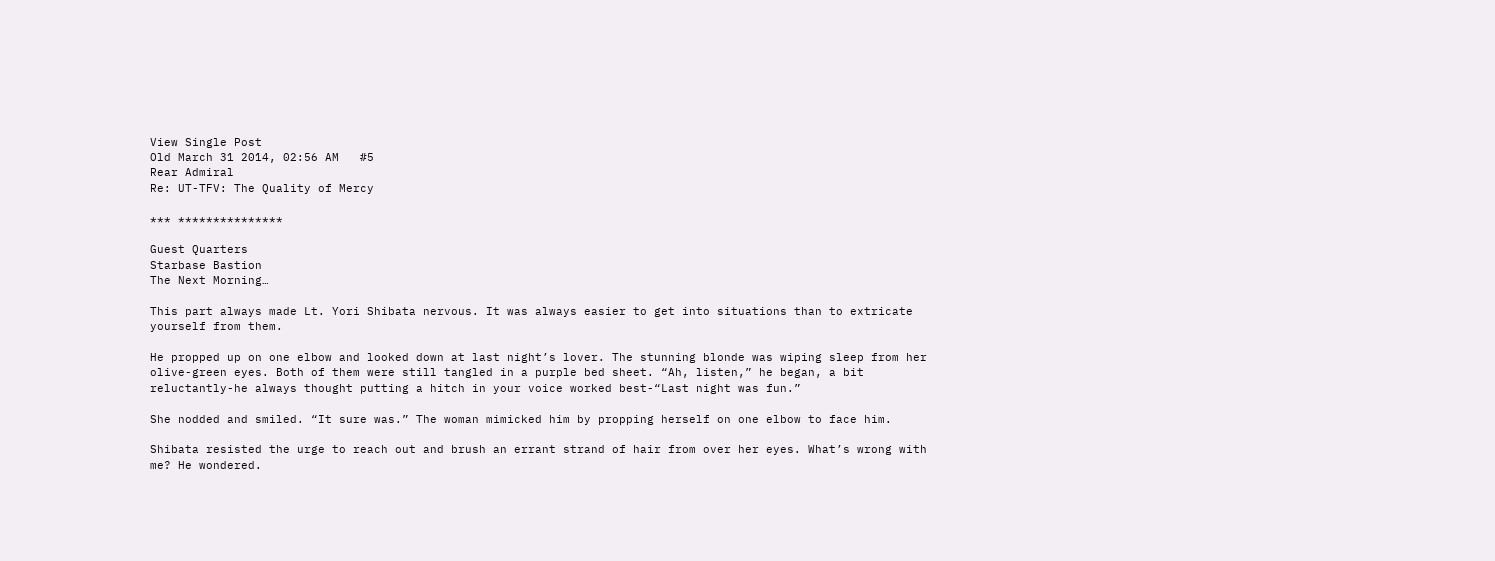View Single Post
Old March 31 2014, 02:56 AM   #5
Rear Admiral
Re: UT-TFV: The Quality of Mercy

*** ***************

Guest Quarters
Starbase Bastion
The Next Morning…

This part always made Lt. Yori Shibata nervous. It was always easier to get into situations than to extricate yourself from them.

He propped up on one elbow and looked down at last night’s lover. The stunning blonde was wiping sleep from her olive-green eyes. Both of them were still tangled in a purple bed sheet. “Ah, listen,” he began, a bit reluctantly-he always thought putting a hitch in your voice worked best-“Last night was fun.”

She nodded and smiled. “It sure was.” The woman mimicked him by propping herself on one elbow to face him.

Shibata resisted the urge to reach out and brush an errant strand of hair from over her eyes. What’s wrong with me? He wondered.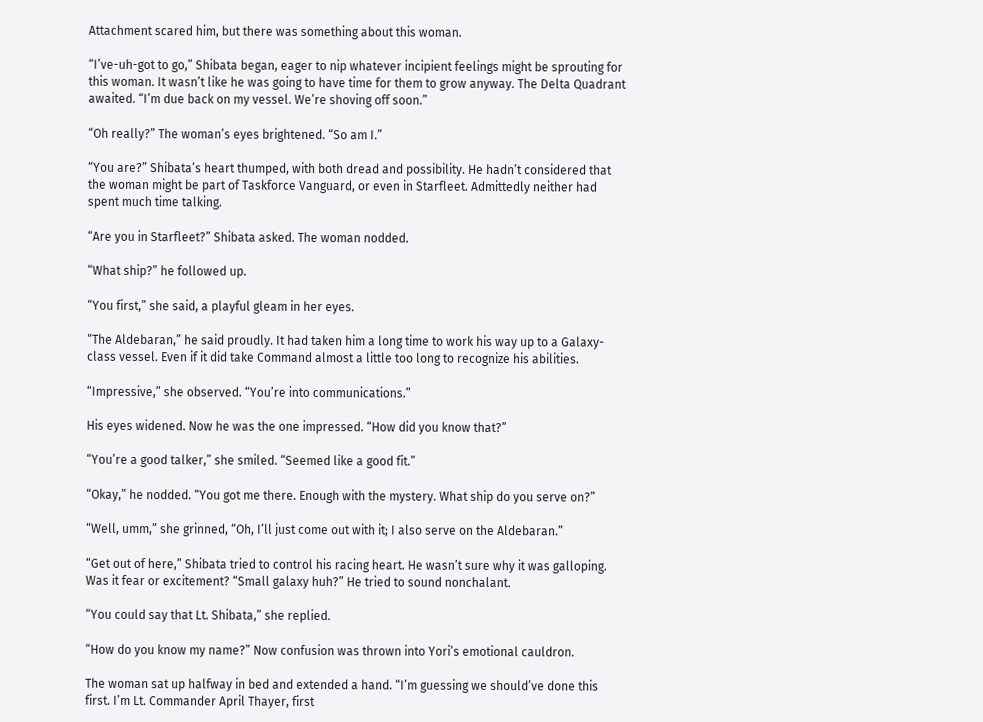Attachment scared him, but there was something about this woman.

“I’ve-uh-got to go,” Shibata began, eager to nip whatever incipient feelings might be sprouting for this woman. It wasn’t like he was going to have time for them to grow anyway. The Delta Quadrant awaited. “I’m due back on my vessel. We’re shoving off soon.”

“Oh really?” The woman’s eyes brightened. “So am I.”

“You are?” Shibata’s heart thumped, with both dread and possibility. He hadn’t considered that the woman might be part of Taskforce Vanguard, or even in Starfleet. Admittedly neither had spent much time talking.

“Are you in Starfleet?” Shibata asked. The woman nodded.

“What ship?” he followed up.

“You first,” she said, a playful gleam in her eyes.

“The Aldebaran,” he said proudly. It had taken him a long time to work his way up to a Galaxy-class vessel. Even if it did take Command almost a little too long to recognize his abilities.

“Impressive,” she observed. “You’re into communications.”

His eyes widened. Now he was the one impressed. “How did you know that?”

“You’re a good talker,” she smiled. “Seemed like a good fit.”

“Okay,” he nodded. “You got me there. Enough with the mystery. What ship do you serve on?”

“Well, umm,” she grinned, “Oh, I’ll just come out with it; I also serve on the Aldebaran.”

“Get out of here,” Shibata tried to control his racing heart. He wasn’t sure why it was galloping. Was it fear or excitement? “Small galaxy huh?” He tried to sound nonchalant.

“You could say that Lt. Shibata,” she replied.

“How do you know my name?” Now confusion was thrown into Yori’s emotional cauldron.

The woman sat up halfway in bed and extended a hand. “I’m guessing we should’ve done this first. I’m Lt. Commander April Thayer, first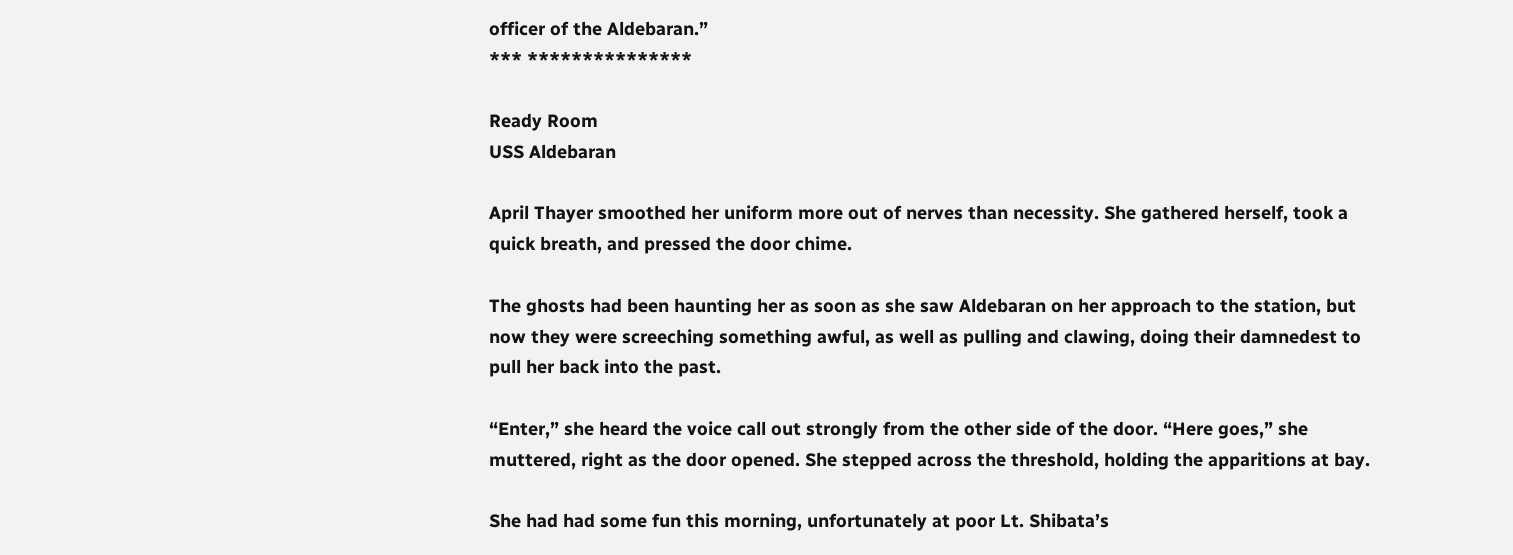officer of the Aldebaran.”
*** ***************

Ready Room
USS Aldebaran

April Thayer smoothed her uniform more out of nerves than necessity. She gathered herself, took a quick breath, and pressed the door chime.

The ghosts had been haunting her as soon as she saw Aldebaran on her approach to the station, but now they were screeching something awful, as well as pulling and clawing, doing their damnedest to pull her back into the past.

“Enter,” she heard the voice call out strongly from the other side of the door. “Here goes,” she muttered, right as the door opened. She stepped across the threshold, holding the apparitions at bay.

She had had some fun this morning, unfortunately at poor Lt. Shibata’s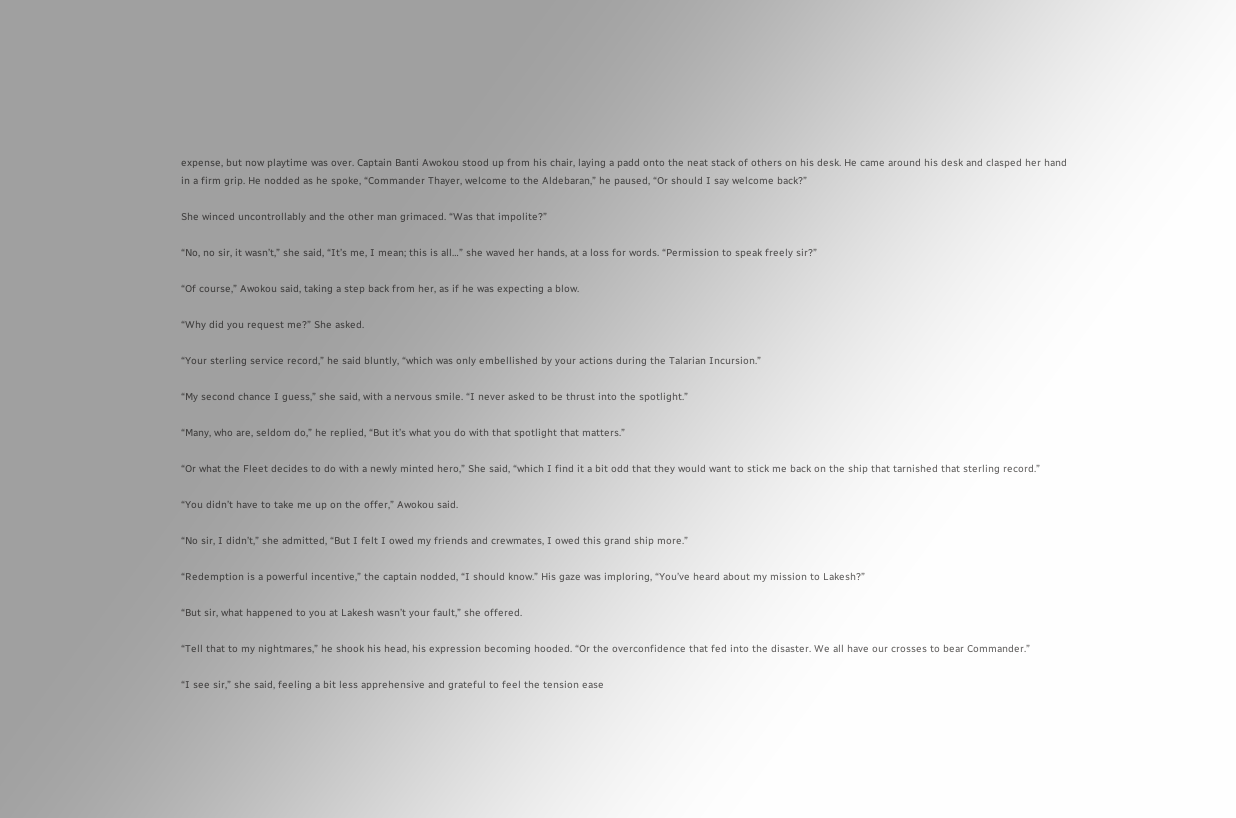expense, but now playtime was over. Captain Banti Awokou stood up from his chair, laying a padd onto the neat stack of others on his desk. He came around his desk and clasped her hand in a firm grip. He nodded as he spoke, “Commander Thayer, welcome to the Aldebaran,” he paused, “Or should I say welcome back?”

She winced uncontrollably and the other man grimaced. “Was that impolite?”

“No, no sir, it wasn’t,” she said, “It’s me, I mean; this is all…” she waved her hands, at a loss for words. “Permission to speak freely sir?”

“Of course,” Awokou said, taking a step back from her, as if he was expecting a blow.

“Why did you request me?” She asked.

“Your sterling service record,” he said bluntly, “which was only embellished by your actions during the Talarian Incursion.”

“My second chance I guess,” she said, with a nervous smile. “I never asked to be thrust into the spotlight.”

“Many, who are, seldom do,” he replied, “But it’s what you do with that spotlight that matters.”

“Or what the Fleet decides to do with a newly minted hero,” She said, “which I find it a bit odd that they would want to stick me back on the ship that tarnished that sterling record.”

“You didn’t have to take me up on the offer,” Awokou said.

“No sir, I didn’t,” she admitted, “But I felt I owed my friends and crewmates, I owed this grand ship more.”

“Redemption is a powerful incentive,” the captain nodded, “I should know.” His gaze was imploring, “You’ve heard about my mission to Lakesh?”

“But sir, what happened to you at Lakesh wasn’t your fault,” she offered.

“Tell that to my nightmares,” he shook his head, his expression becoming hooded. “Or the overconfidence that fed into the disaster. We all have our crosses to bear Commander.”

“I see sir,” she said, feeling a bit less apprehensive and grateful to feel the tension ease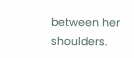between her shoulders.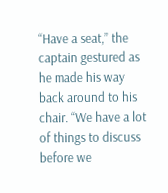“Have a seat,” the captain gestured as he made his way back around to his chair. “We have a lot of things to discuss before we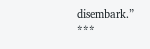disembark.”
***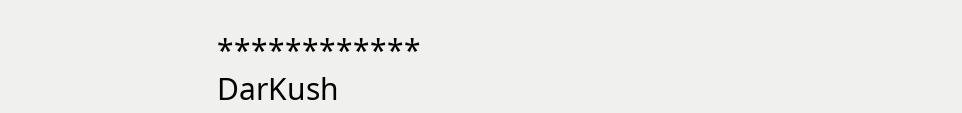************
DarKush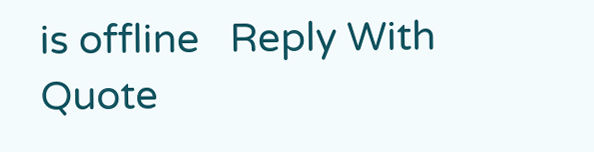is offline   Reply With Quote